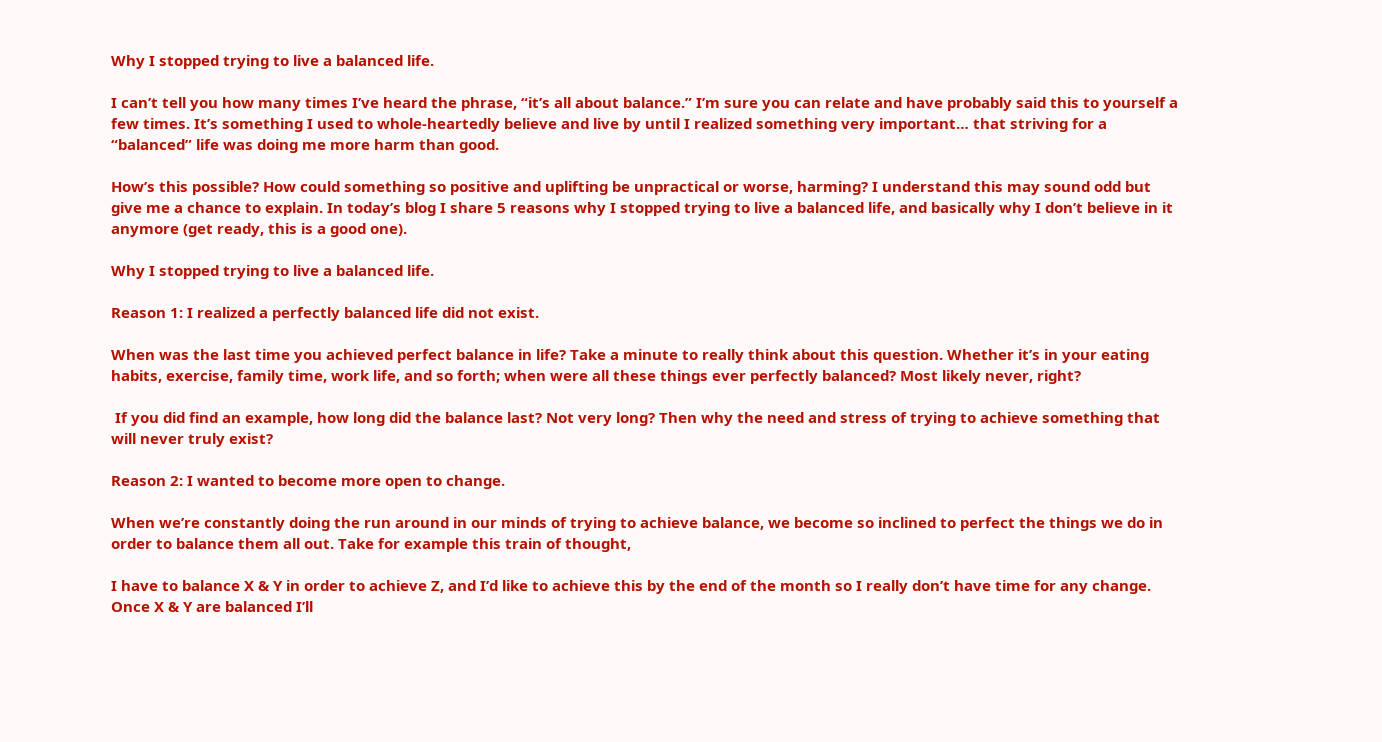Why I stopped trying to live a balanced life.

I can’t tell you how many times I’ve heard the phrase, “it’s all about balance.” I’m sure you can relate and have probably said this to yourself a few times. It’s something I used to whole-heartedly believe and live by until I realized something very important… that striving for a “balanced” life was doing me more harm than good.

How’s this possible? How could something so positive and uplifting be unpractical or worse, harming? I understand this may sound odd but give me a chance to explain. In today’s blog I share 5 reasons why I stopped trying to live a balanced life, and basically why I don’t believe in it anymore (get ready, this is a good one).

Why I stopped trying to live a balanced life.

Reason 1: I realized a perfectly balanced life did not exist.

When was the last time you achieved perfect balance in life? Take a minute to really think about this question. Whether it’s in your eating habits, exercise, family time, work life, and so forth; when were all these things ever perfectly balanced? Most likely never, right?

 If you did find an example, how long did the balance last? Not very long? Then why the need and stress of trying to achieve something that will never truly exist?

Reason 2: I wanted to become more open to change.

When we’re constantly doing the run around in our minds of trying to achieve balance, we become so inclined to perfect the things we do in order to balance them all out. Take for example this train of thought,

I have to balance X & Y in order to achieve Z, and I’d like to achieve this by the end of the month so I really don’t have time for any change. Once X & Y are balanced I’ll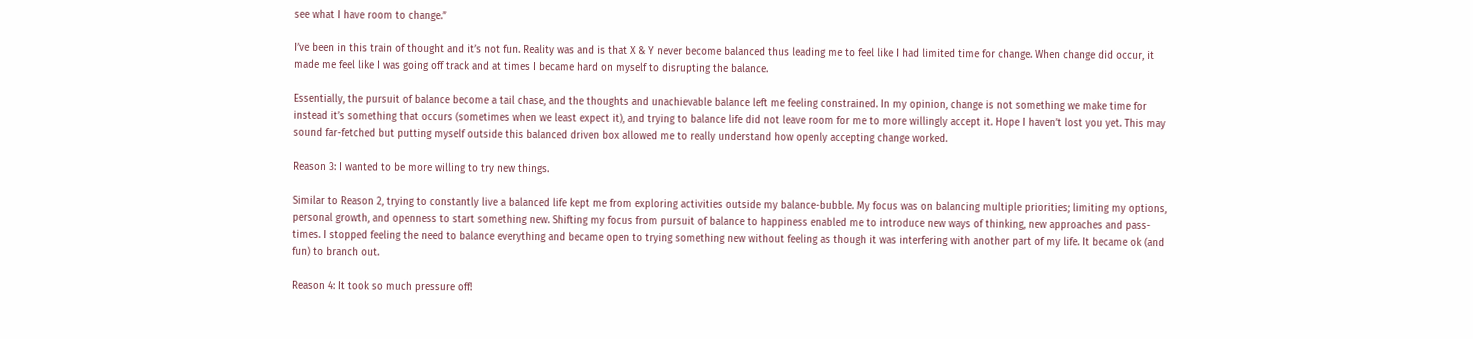see what I have room to change.”

I’ve been in this train of thought and it’s not fun. Reality was and is that X & Y never become balanced thus leading me to feel like I had limited time for change. When change did occur, it made me feel like I was going off track and at times I became hard on myself to disrupting the balance.

Essentially, the pursuit of balance become a tail chase, and the thoughts and unachievable balance left me feeling constrained. In my opinion, change is not something we make time for instead it’s something that occurs (sometimes when we least expect it), and trying to balance life did not leave room for me to more willingly accept it. Hope I haven’t lost you yet. This may sound far-fetched but putting myself outside this balanced driven box allowed me to really understand how openly accepting change worked.

Reason 3: I wanted to be more willing to try new things.

Similar to Reason 2, trying to constantly live a balanced life kept me from exploring activities outside my balance-bubble. My focus was on balancing multiple priorities; limiting my options, personal growth, and openness to start something new. Shifting my focus from pursuit of balance to happiness enabled me to introduce new ways of thinking, new approaches and pass-times. I stopped feeling the need to balance everything and became open to trying something new without feeling as though it was interfering with another part of my life. It became ok (and fun) to branch out.

Reason 4: It took so much pressure off!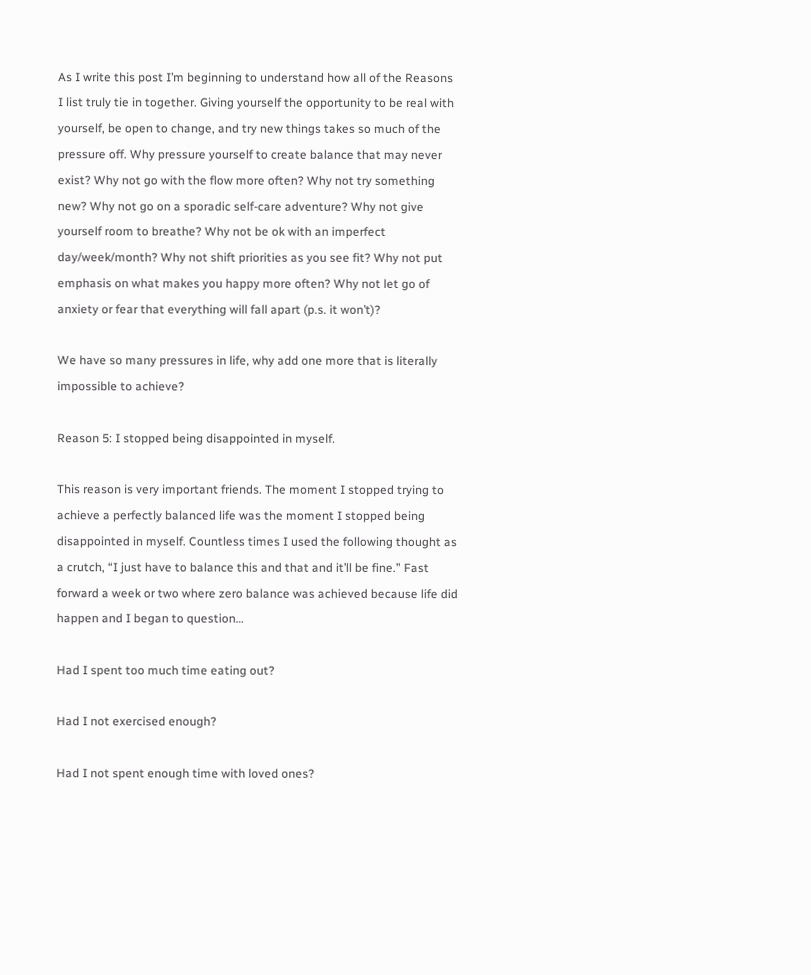As I write this post I’m beginning to understand how all of the Reasons I list truly tie in together. Giving yourself the opportunity to be real with yourself, be open to change, and try new things takes so much of the pressure off. Why pressure yourself to create balance that may never exist? Why not go with the flow more often? Why not try something new? Why not go on a sporadic self-care adventure? Why not give yourself room to breathe? Why not be ok with an imperfect day/week/month? Why not shift priorities as you see fit? Why not put emphasis on what makes you happy more often? Why not let go of anxiety or fear that everything will fall apart (p.s. it won’t)?

We have so many pressures in life, why add one more that is literally impossible to achieve?

Reason 5: I stopped being disappointed in myself.

This reason is very important friends. The moment I stopped trying to achieve a perfectly balanced life was the moment I stopped being disappointed in myself. Countless times I used the following thought as a crutch, “I just have to balance this and that and it’ll be fine.” Fast forward a week or two where zero balance was achieved because life did happen and I began to question…

Had I spent too much time eating out?

Had I not exercised enough?

Had I not spent enough time with loved ones?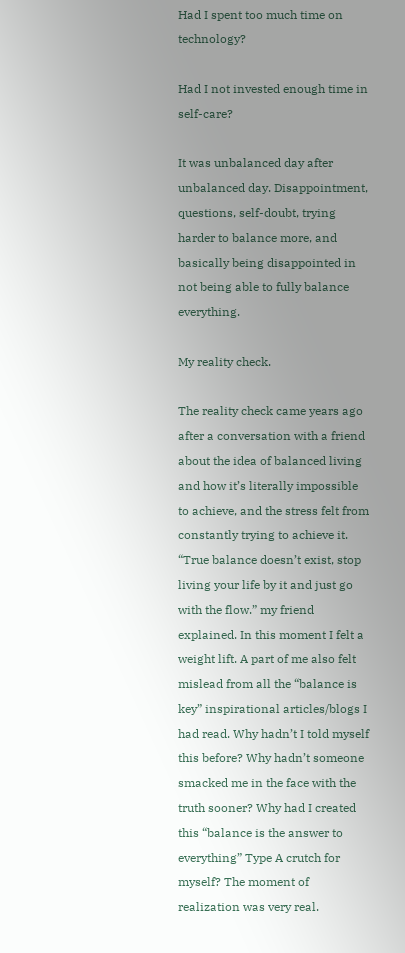Had I spent too much time on technology?

Had I not invested enough time in self-care?

It was unbalanced day after unbalanced day. Disappointment, questions, self-doubt, trying harder to balance more, and basically being disappointed in not being able to fully balance everything.

My reality check.

The reality check came years ago after a conversation with a friend about the idea of balanced living and how it’s literally impossible to achieve, and the stress felt from constantly trying to achieve it. “True balance doesn’t exist, stop living your life by it and just go with the flow.” my friend explained. In this moment I felt a weight lift. A part of me also felt mislead from all the “balance is key” inspirational articles/blogs I had read. Why hadn’t I told myself this before? Why hadn’t someone smacked me in the face with the truth sooner? Why had I created this “balance is the answer to everything” Type A crutch for myself? The moment of realization was very real.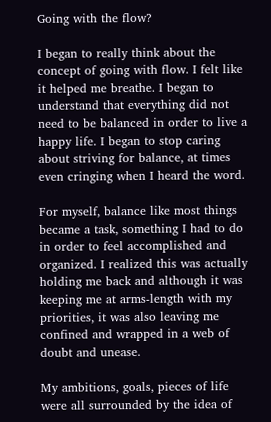Going with the flow?

I began to really think about the concept of going with flow. I felt like it helped me breathe. I began to understand that everything did not need to be balanced in order to live a happy life. I began to stop caring about striving for balance, at times even cringing when I heard the word.

For myself, balance like most things became a task, something I had to do in order to feel accomplished and organized. I realized this was actually holding me back and although it was keeping me at arms-length with my priorities, it was also leaving me confined and wrapped in a web of doubt and unease.

My ambitions, goals, pieces of life were all surrounded by the idea of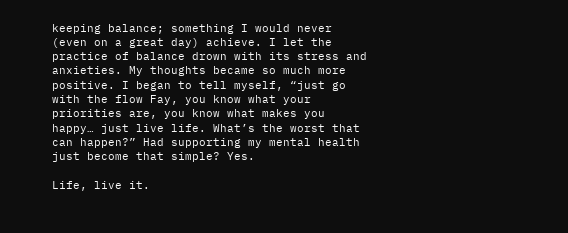keeping balance; something I would never (even on a great day) achieve. I let the practice of balance drown with its stress and anxieties. My thoughts became so much more positive. I began to tell myself, “just go with the flow Fay, you know what your priorities are, you know what makes you happy… just live life. What’s the worst that can happen?” Had supporting my mental health just become that simple? Yes.

Life, live it.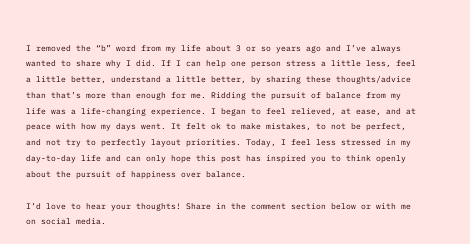I removed the “b” word from my life about 3 or so years ago and I’ve always wanted to share why I did. If I can help one person stress a little less, feel a little better, understand a little better, by sharing these thoughts/advice than that’s more than enough for me. Ridding the pursuit of balance from my life was a life-changing experience. I began to feel relieved, at ease, and at peace with how my days went. It felt ok to make mistakes, to not be perfect, and not try to perfectly layout priorities. Today, I feel less stressed in my day-to-day life and can only hope this post has inspired you to think openly about the pursuit of happiness over balance.

I’d love to hear your thoughts! Share in the comment section below or with me on social media.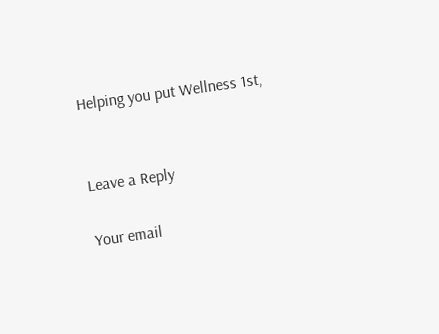Helping you put Wellness 1st,


Leave a Reply

Your email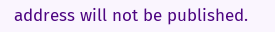address will not be published.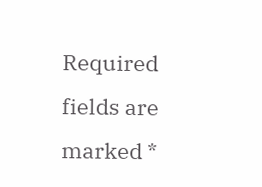Required fields are marked *